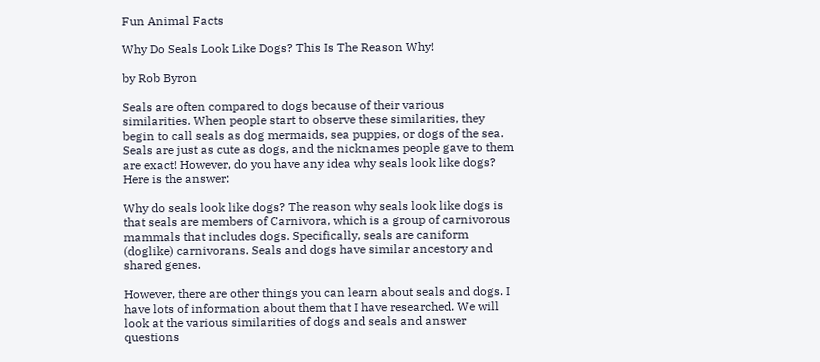Fun Animal Facts

Why Do Seals Look Like Dogs? This Is The Reason Why!

by Rob Byron

Seals are often compared to dogs because of their various similarities. When people start to observe these similarities, they begin to call seals as dog mermaids, sea puppies, or dogs of the sea. Seals are just as cute as dogs, and the nicknames people gave to them are exact! However, do you have any idea why seals look like dogs? Here is the answer:

Why do seals look like dogs? The reason why seals look like dogs is that seals are members of Carnivora, which is a group of carnivorous mammals that includes dogs. Specifically, seals are caniform (doglike) carnivorans. Seals and dogs have similar ancestory and shared genes.

However, there are other things you can learn about seals and dogs. I have lots of information about them that I have researched. We will look at the various similarities of dogs and seals and answer questions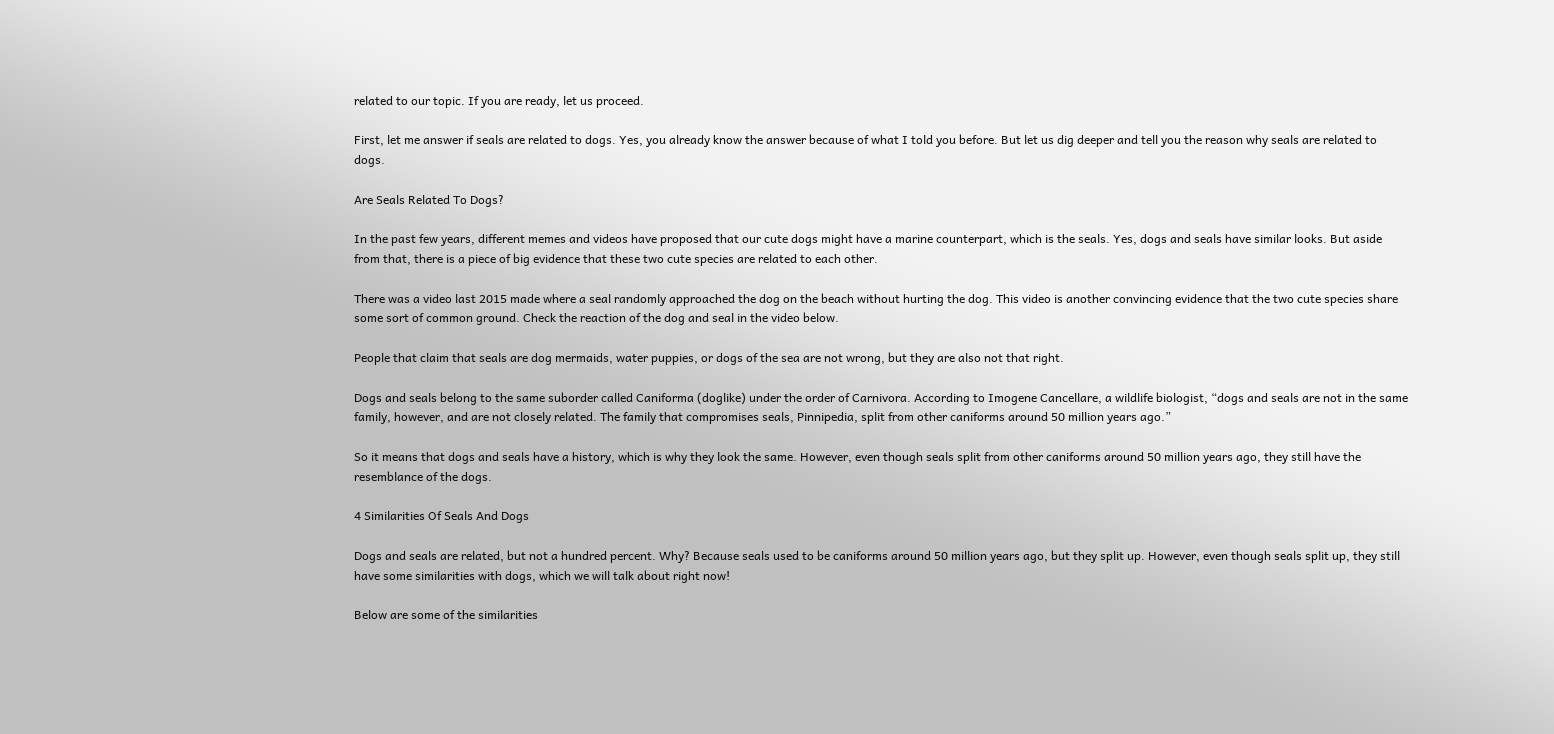related to our topic. If you are ready, let us proceed.

First, let me answer if seals are related to dogs. Yes, you already know the answer because of what I told you before. But let us dig deeper and tell you the reason why seals are related to dogs.

Are Seals Related To Dogs?

In the past few years, different memes and videos have proposed that our cute dogs might have a marine counterpart, which is the seals. Yes, dogs and seals have similar looks. But aside from that, there is a piece of big evidence that these two cute species are related to each other.

There was a video last 2015 made where a seal randomly approached the dog on the beach without hurting the dog. This video is another convincing evidence that the two cute species share some sort of common ground. Check the reaction of the dog and seal in the video below.

People that claim that seals are dog mermaids, water puppies, or dogs of the sea are not wrong, but they are also not that right.

Dogs and seals belong to the same suborder called Caniforma (doglike) under the order of Carnivora. According to Imogene Cancellare, a wildlife biologist, “dogs and seals are not in the same family, however, and are not closely related. The family that compromises seals, Pinnipedia, split from other caniforms around 50 million years ago.”

So it means that dogs and seals have a history, which is why they look the same. However, even though seals split from other caniforms around 50 million years ago, they still have the resemblance of the dogs.

4 Similarities Of Seals And Dogs

Dogs and seals are related, but not a hundred percent. Why? Because seals used to be caniforms around 50 million years ago, but they split up. However, even though seals split up, they still have some similarities with dogs, which we will talk about right now!

Below are some of the similarities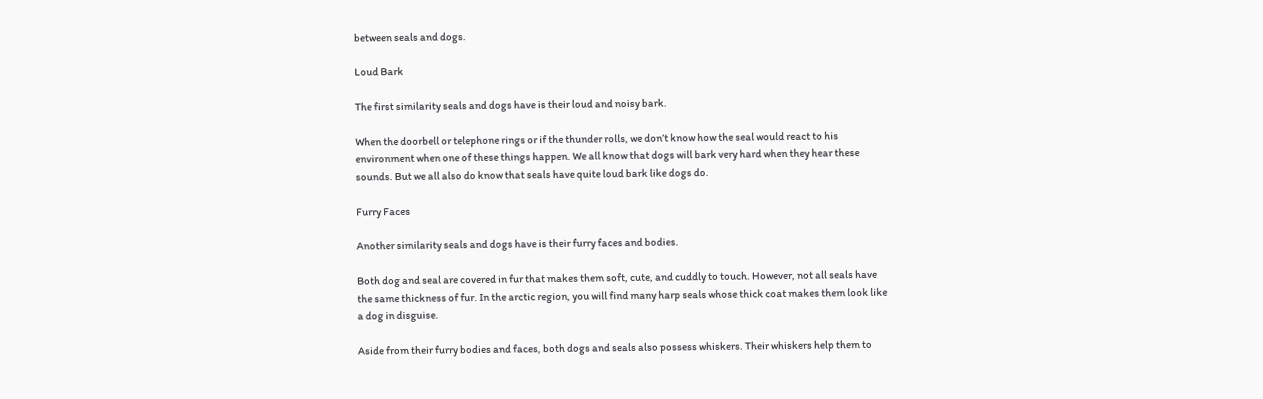between seals and dogs.

Loud Bark

The first similarity seals and dogs have is their loud and noisy bark.

When the doorbell or telephone rings or if the thunder rolls, we don’t know how the seal would react to his environment when one of these things happen. We all know that dogs will bark very hard when they hear these sounds. But we all also do know that seals have quite loud bark like dogs do.

Furry Faces

Another similarity seals and dogs have is their furry faces and bodies.

Both dog and seal are covered in fur that makes them soft, cute, and cuddly to touch. However, not all seals have the same thickness of fur. In the arctic region, you will find many harp seals whose thick coat makes them look like a dog in disguise.

Aside from their furry bodies and faces, both dogs and seals also possess whiskers. Their whiskers help them to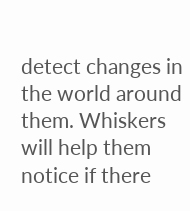detect changes in the world around them. Whiskers will help them notice if there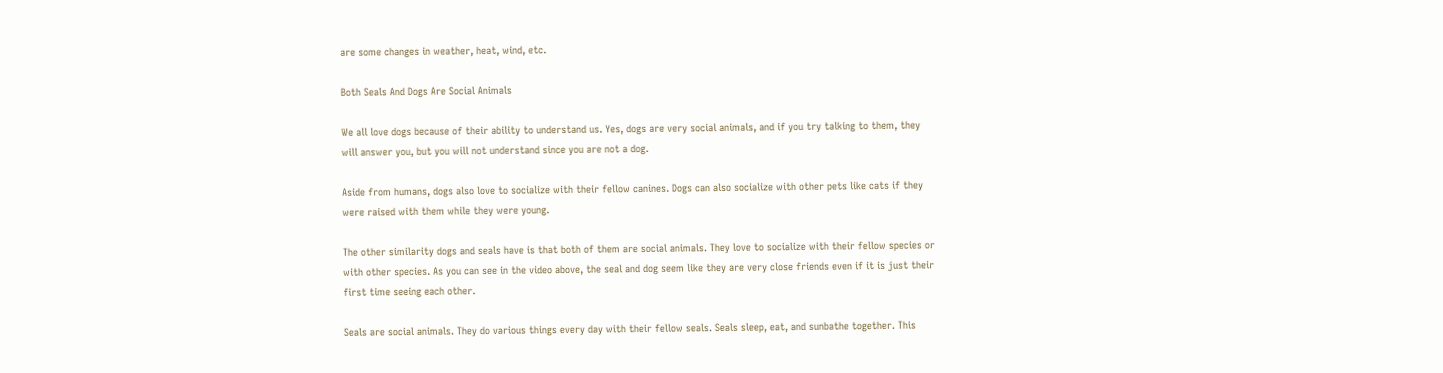are some changes in weather, heat, wind, etc.

Both Seals And Dogs Are Social Animals

We all love dogs because of their ability to understand us. Yes, dogs are very social animals, and if you try talking to them, they will answer you, but you will not understand since you are not a dog.

Aside from humans, dogs also love to socialize with their fellow canines. Dogs can also socialize with other pets like cats if they were raised with them while they were young.

The other similarity dogs and seals have is that both of them are social animals. They love to socialize with their fellow species or with other species. As you can see in the video above, the seal and dog seem like they are very close friends even if it is just their first time seeing each other.

Seals are social animals. They do various things every day with their fellow seals. Seals sleep, eat, and sunbathe together. This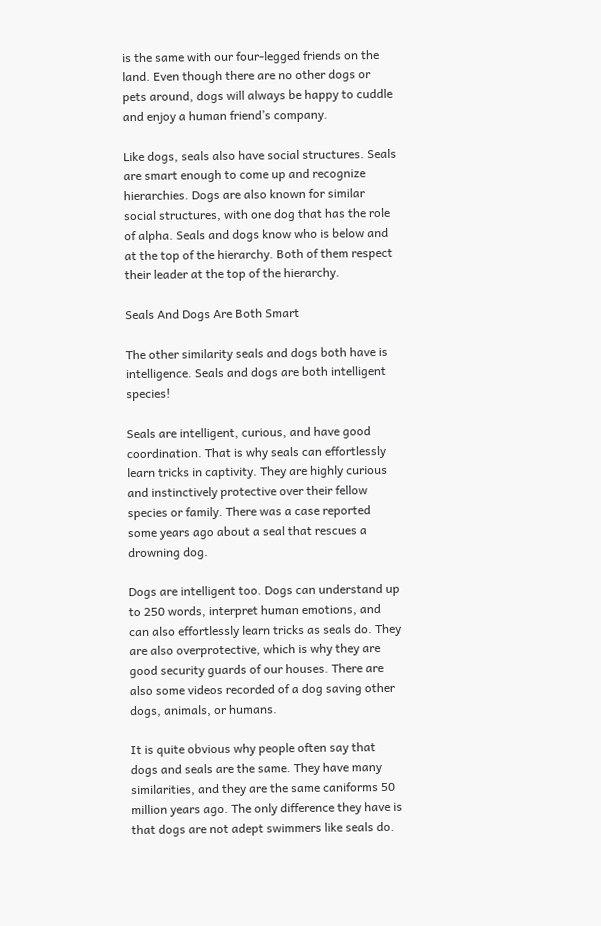is the same with our four-legged friends on the land. Even though there are no other dogs or pets around, dogs will always be happy to cuddle and enjoy a human friend’s company.

Like dogs, seals also have social structures. Seals are smart enough to come up and recognize hierarchies. Dogs are also known for similar social structures, with one dog that has the role of alpha. Seals and dogs know who is below and at the top of the hierarchy. Both of them respect their leader at the top of the hierarchy.

Seals And Dogs Are Both Smart

The other similarity seals and dogs both have is intelligence. Seals and dogs are both intelligent species!

Seals are intelligent, curious, and have good coordination. That is why seals can effortlessly learn tricks in captivity. They are highly curious and instinctively protective over their fellow species or family. There was a case reported some years ago about a seal that rescues a drowning dog.

Dogs are intelligent too. Dogs can understand up to 250 words, interpret human emotions, and can also effortlessly learn tricks as seals do. They are also overprotective, which is why they are good security guards of our houses. There are also some videos recorded of a dog saving other dogs, animals, or humans.

It is quite obvious why people often say that dogs and seals are the same. They have many similarities, and they are the same caniforms 50 million years ago. The only difference they have is that dogs are not adept swimmers like seals do.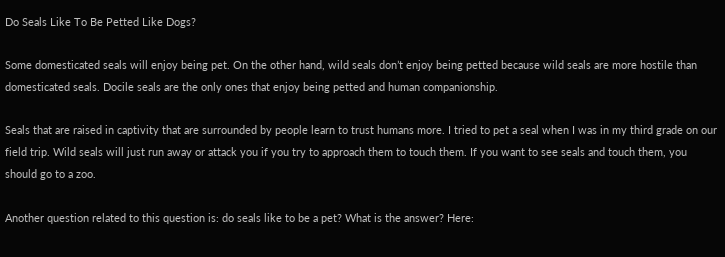Do Seals Like To Be Petted Like Dogs?

Some domesticated seals will enjoy being pet. On the other hand, wild seals don’t enjoy being petted because wild seals are more hostile than domesticated seals. Docile seals are the only ones that enjoy being petted and human companionship.

Seals that are raised in captivity that are surrounded by people learn to trust humans more. I tried to pet a seal when I was in my third grade on our field trip. Wild seals will just run away or attack you if you try to approach them to touch them. If you want to see seals and touch them, you should go to a zoo.

Another question related to this question is: do seals like to be a pet? What is the answer? Here: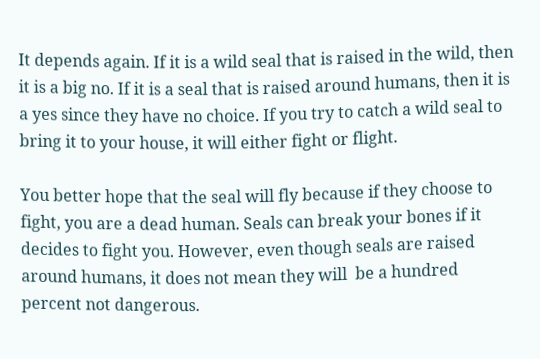It depends again. If it is a wild seal that is raised in the wild, then it is a big no. If it is a seal that is raised around humans, then it is a yes since they have no choice. If you try to catch a wild seal to bring it to your house, it will either fight or flight.

You better hope that the seal will fly because if they choose to fight, you are a dead human. Seals can break your bones if it decides to fight you. However, even though seals are raised around humans, it does not mean they will  be a hundred percent not dangerous.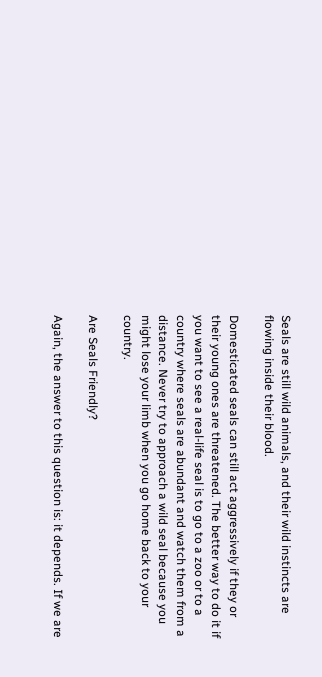Seals are still wild animals, and their wild instincts are flowing inside their blood.

Domesticated seals can still act aggressively if they or their young ones are threatened. The better way to do it if you want to see a real-life seal is to go to a zoo or to a country where seals are abundant and watch them from a distance. Never try to approach a wild seal because you might lose your limb when you go home back to your country.

Are Seals Friendly?

Again, the answer to this question is: it depends. If we are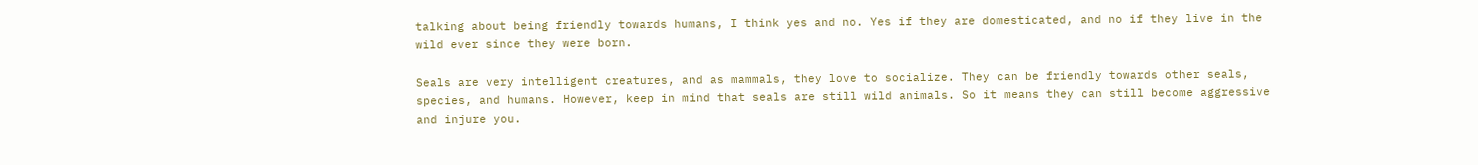talking about being friendly towards humans, I think yes and no. Yes if they are domesticated, and no if they live in the wild ever since they were born.

Seals are very intelligent creatures, and as mammals, they love to socialize. They can be friendly towards other seals, species, and humans. However, keep in mind that seals are still wild animals. So it means they can still become aggressive and injure you.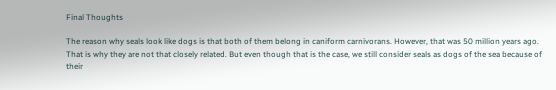Final Thoughts

The reason why seals look like dogs is that both of them belong in caniform carnivorans. However, that was 50 million years ago. That is why they are not that closely related. But even though that is the case, we still consider seals as dogs of the sea because of their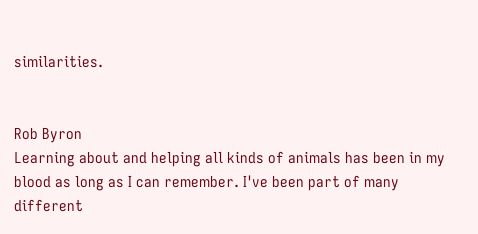similarities.


Rob Byron
Learning about and helping all kinds of animals has been in my blood as long as I can remember. I've been part of many different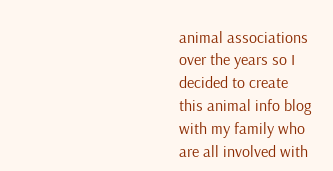animal associations over the years so I decided to create this animal info blog with my family who are all involved with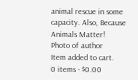animal rescue in some capacity. Also, Because Animals Matter!
Photo of author
Item added to cart.
0 items - $0.00